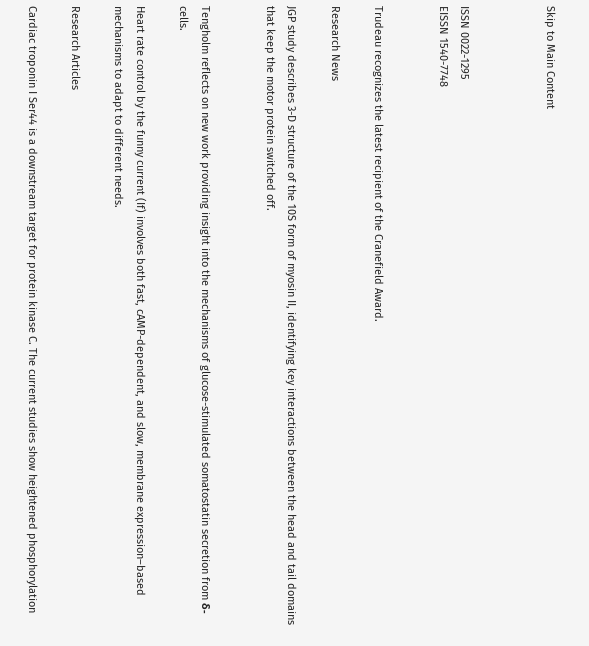Skip to Main Content



ISSN 0022-1295
EISSN 1540-7748


Trudeau recognizes the latest recipient of the Cranefield Award.

Research News

JGP study describes 3-D structure of the 10S form of myosin II, identifying key interactions between the head and tail domains that keep the motor protein switched off.


Tengholm reflects on new work providing insight into the mechanisms of glucose-stimulated somatostatin secretion from δ-cells.

Heart rate control by the funny current (If) involves both fast, cAMP-dependent, and slow, membrane expression–based mechanisms to adapt to different needs.

Research Articles

Cardiac troponin I Ser44 is a downstream target for protein kinase C. The current studies show heightened phosphorylation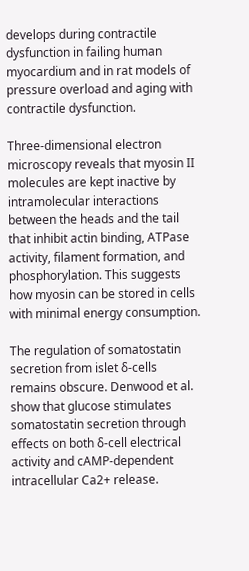develops during contractile dysfunction in failing human myocardium and in rat models of pressure overload and aging with contractile dysfunction.

Three-dimensional electron microscopy reveals that myosin II molecules are kept inactive by intramolecular interactions between the heads and the tail that inhibit actin binding, ATPase activity, filament formation, and phosphorylation. This suggests how myosin can be stored in cells with minimal energy consumption.

The regulation of somatostatin secretion from islet δ-cells remains obscure. Denwood et al. show that glucose stimulates somatostatin secretion through effects on both δ-cell electrical activity and cAMP-dependent intracellular Ca2+ release.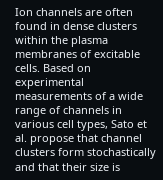Ion channels are often found in dense clusters within the plasma membranes of excitable cells. Based on experimental measurements of a wide range of channels in various cell types, Sato et al. propose that channel clusters form stochastically and that their size is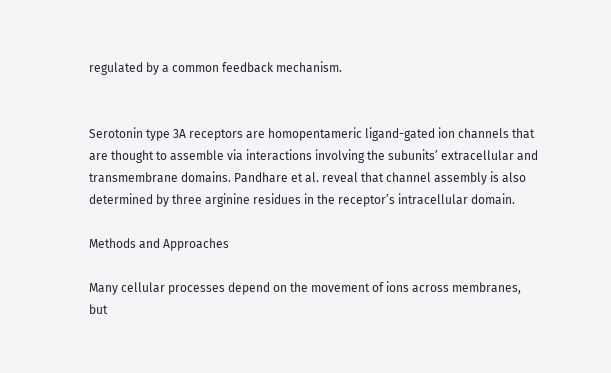regulated by a common feedback mechanism.


Serotonin type 3A receptors are homopentameric ligand-gated ion channels that are thought to assemble via interactions involving the subunits’ extracellular and transmembrane domains. Pandhare et al. reveal that channel assembly is also determined by three arginine residues in the receptor’s intracellular domain.

Methods and Approaches

Many cellular processes depend on the movement of ions across membranes, but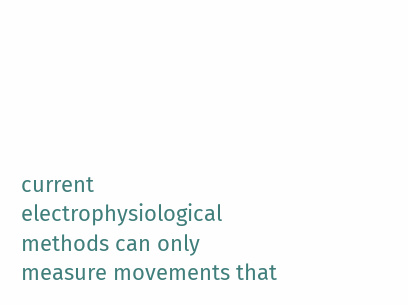current electrophysiological methods can only measure movements that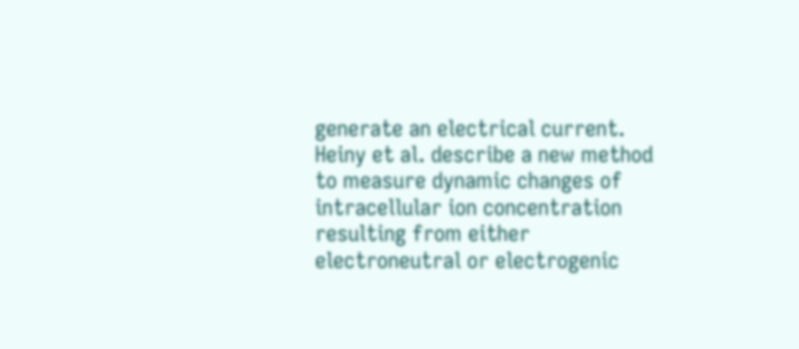generate an electrical current. Heiny et al. describe a new method to measure dynamic changes of intracellular ion concentration resulting from either electroneutral or electrogenic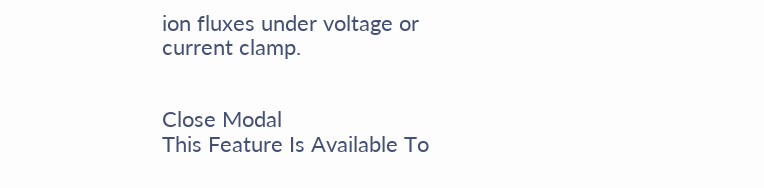ion fluxes under voltage or current clamp.


Close Modal
This Feature Is Available To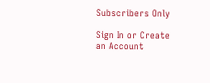Subscribers Only

Sign In or Create an Account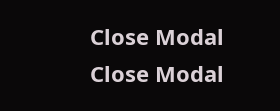Close Modal
Close Modal